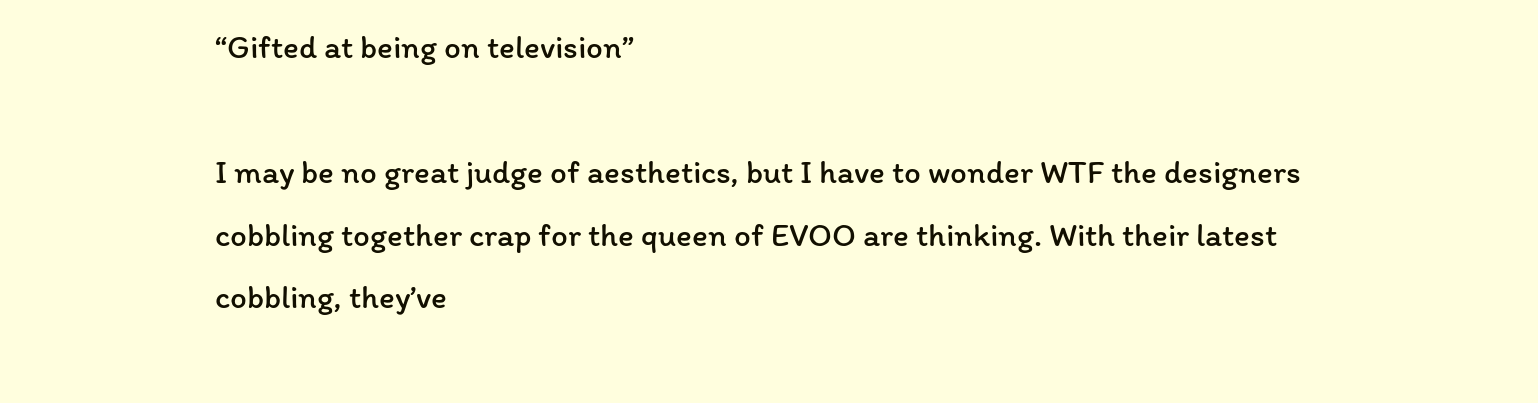“Gifted at being on television”

I may be no great judge of aesthetics, but I have to wonder WTF the designers cobbling together crap for the queen of EVOO are thinking. With their latest cobbling, they’ve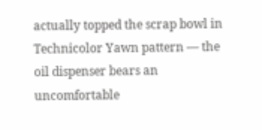actually topped the scrap bowl in Technicolor Yawn pattern — the oil dispenser bears an uncomfortable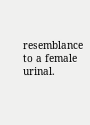resemblance to a female urinal.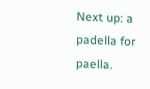Next up: a padella for paella.